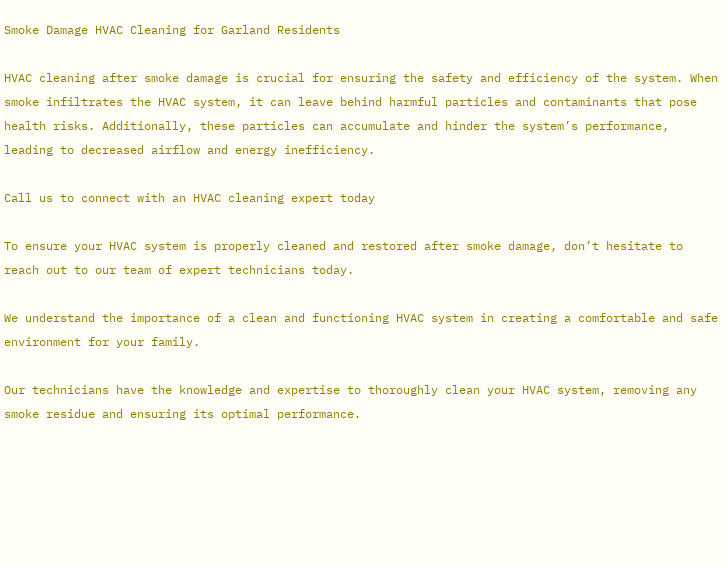Smoke Damage HVAC Cleaning for Garland Residents

HVAC cleaning after smoke damage is crucial for ensuring the safety and efficiency of the system. When smoke infiltrates the HVAC system, it can leave behind harmful particles and contaminants that pose health risks. Additionally, these particles can accumulate and hinder the system’s performance, leading to decreased airflow and energy inefficiency.

Call us to connect with an HVAC cleaning expert today

To ensure your HVAC system is properly cleaned and restored after smoke damage, don’t hesitate to reach out to our team of expert technicians today.

We understand the importance of a clean and functioning HVAC system in creating a comfortable and safe environment for your family.

Our technicians have the knowledge and expertise to thoroughly clean your HVAC system, removing any smoke residue and ensuring its optimal performance.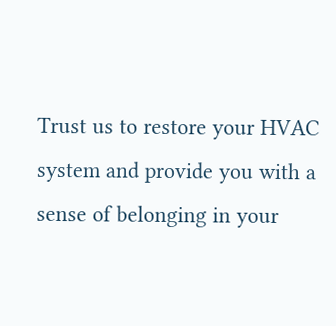Trust us to restore your HVAC system and provide you with a sense of belonging in your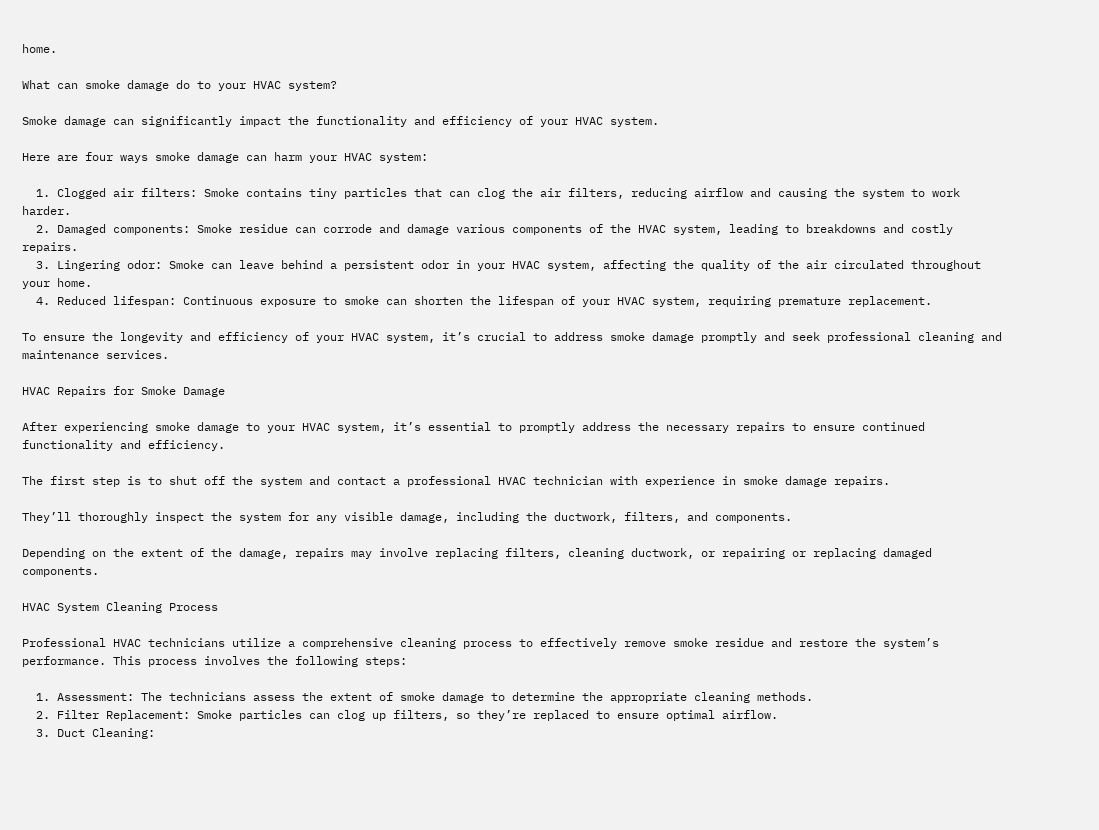home.

What can smoke damage do to your HVAC system?

Smoke damage can significantly impact the functionality and efficiency of your HVAC system.

Here are four ways smoke damage can harm your HVAC system:

  1. Clogged air filters: Smoke contains tiny particles that can clog the air filters, reducing airflow and causing the system to work harder.
  2. Damaged components: Smoke residue can corrode and damage various components of the HVAC system, leading to breakdowns and costly repairs.
  3. Lingering odor: Smoke can leave behind a persistent odor in your HVAC system, affecting the quality of the air circulated throughout your home.
  4. Reduced lifespan: Continuous exposure to smoke can shorten the lifespan of your HVAC system, requiring premature replacement.

To ensure the longevity and efficiency of your HVAC system, it’s crucial to address smoke damage promptly and seek professional cleaning and maintenance services.

HVAC Repairs for Smoke Damage

After experiencing smoke damage to your HVAC system, it’s essential to promptly address the necessary repairs to ensure continued functionality and efficiency.

The first step is to shut off the system and contact a professional HVAC technician with experience in smoke damage repairs.

They’ll thoroughly inspect the system for any visible damage, including the ductwork, filters, and components.

Depending on the extent of the damage, repairs may involve replacing filters, cleaning ductwork, or repairing or replacing damaged components.

HVAC System Cleaning Process

Professional HVAC technicians utilize a comprehensive cleaning process to effectively remove smoke residue and restore the system’s performance. This process involves the following steps:

  1. Assessment: The technicians assess the extent of smoke damage to determine the appropriate cleaning methods.
  2. Filter Replacement: Smoke particles can clog up filters, so they’re replaced to ensure optimal airflow.
  3. Duct Cleaning: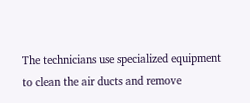The technicians use specialized equipment to clean the air ducts and remove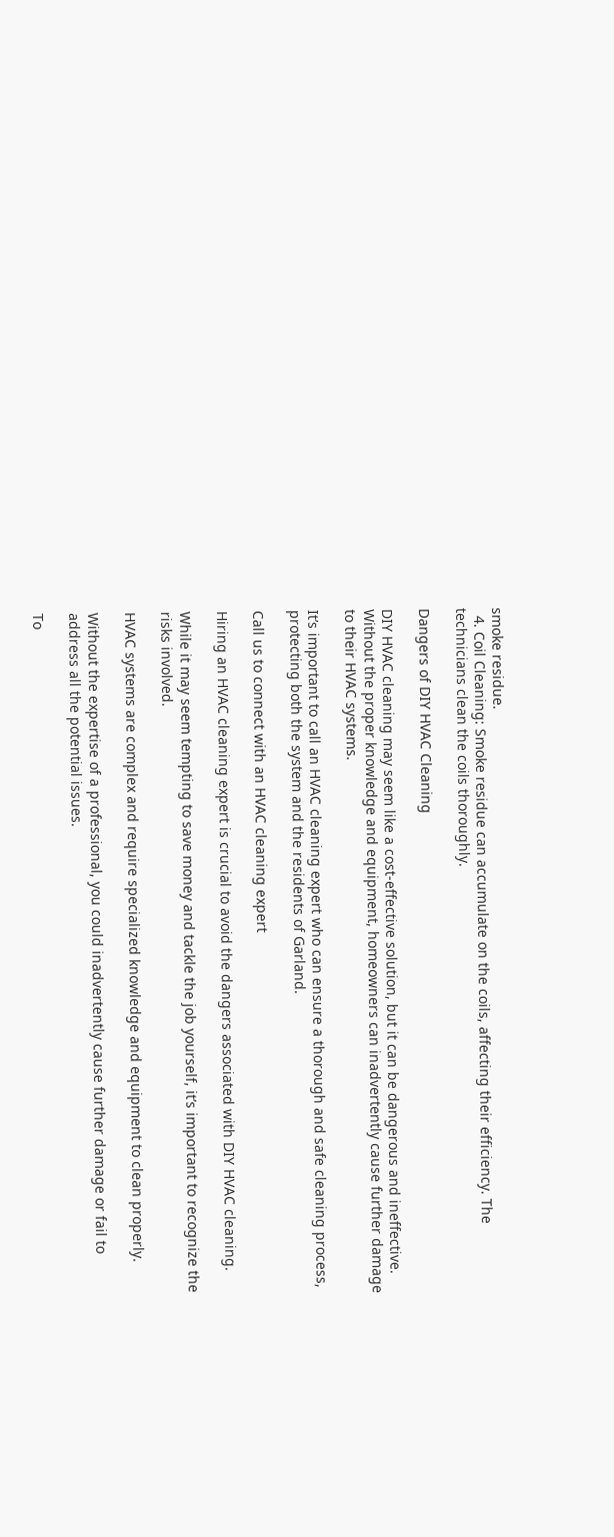smoke residue.
  4. Coil Cleaning: Smoke residue can accumulate on the coils, affecting their efficiency. The technicians clean the coils thoroughly.

Dangers of DIY HVAC Cleaning

DIY HVAC cleaning may seem like a cost-effective solution, but it can be dangerous and ineffective. Without the proper knowledge and equipment, homeowners can inadvertently cause further damage to their HVAC systems.

It’s important to call an HVAC cleaning expert who can ensure a thorough and safe cleaning process, protecting both the system and the residents of Garland.

Call us to connect with an HVAC cleaning expert

Hiring an HVAC cleaning expert is crucial to avoid the dangers associated with DIY HVAC cleaning.

While it may seem tempting to save money and tackle the job yourself, it’s important to recognize the risks involved.

HVAC systems are complex and require specialized knowledge and equipment to clean properly.

Without the expertise of a professional, you could inadvertently cause further damage or fail to address all the potential issues.

To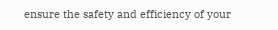ensure the safety and efficiency of your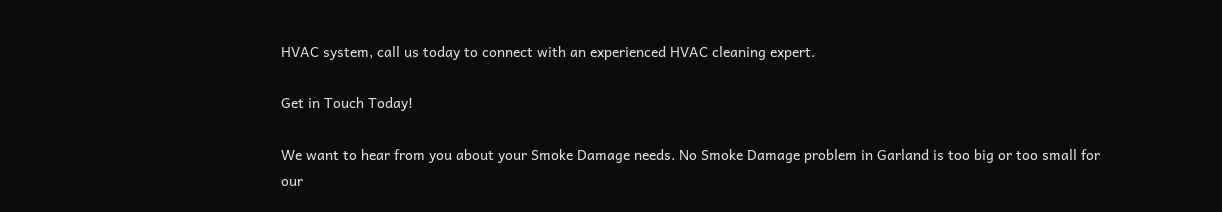HVAC system, call us today to connect with an experienced HVAC cleaning expert.

Get in Touch Today!

We want to hear from you about your Smoke Damage needs. No Smoke Damage problem in Garland is too big or too small for our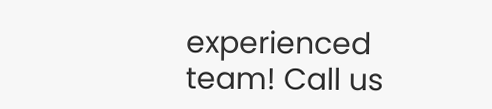experienced team! Call us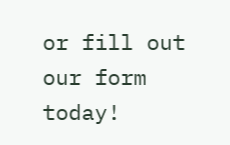or fill out our form today!